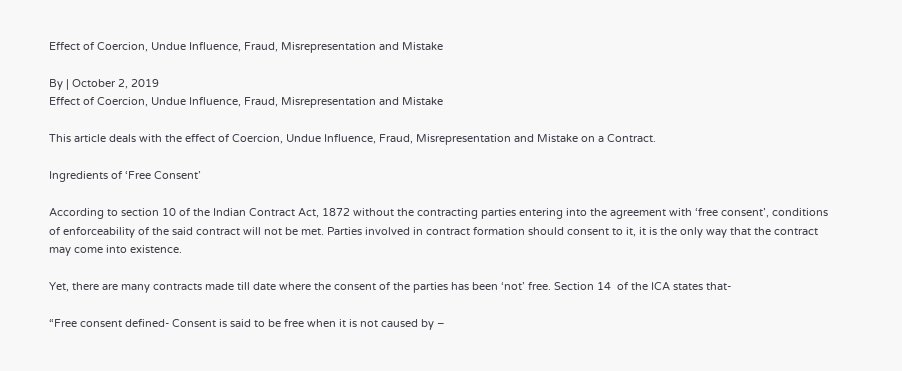Effect of Coercion, Undue Influence, Fraud, Misrepresentation and Mistake

By | October 2, 2019
Effect of Coercion, Undue Influence, Fraud, Misrepresentation and Mistake

This article deals with the effect of Coercion, Undue Influence, Fraud, Misrepresentation and Mistake on a Contract.

Ingredients of ‘Free Consent’

According to section 10 of the Indian Contract Act, 1872 without the contracting parties entering into the agreement with ‘free consent’, conditions of enforceability of the said contract will not be met. Parties involved in contract formation should consent to it, it is the only way that the contract may come into existence.

Yet, there are many contracts made till date where the consent of the parties has been ‘not’ free. Section 14  of the ICA states that-

“Free consent defined- Consent is said to be free when it is not caused by –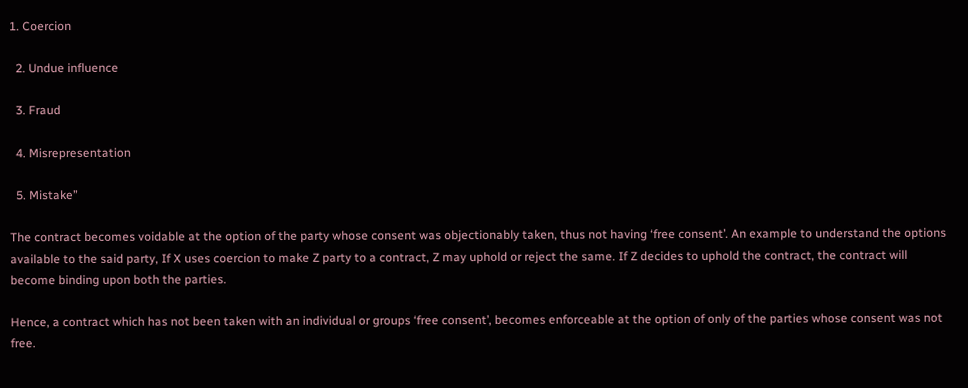1. Coercion

  2. Undue influence

  3. Fraud

  4. Misrepresentation

  5. Mistake”

The contract becomes voidable at the option of the party whose consent was objectionably taken, thus not having ‘free consent’. An example to understand the options available to the said party, If X uses coercion to make Z party to a contract, Z may uphold or reject the same. If Z decides to uphold the contract, the contract will become binding upon both the parties.

Hence, a contract which has not been taken with an individual or groups ‘free consent’, becomes enforceable at the option of only of the parties whose consent was not free.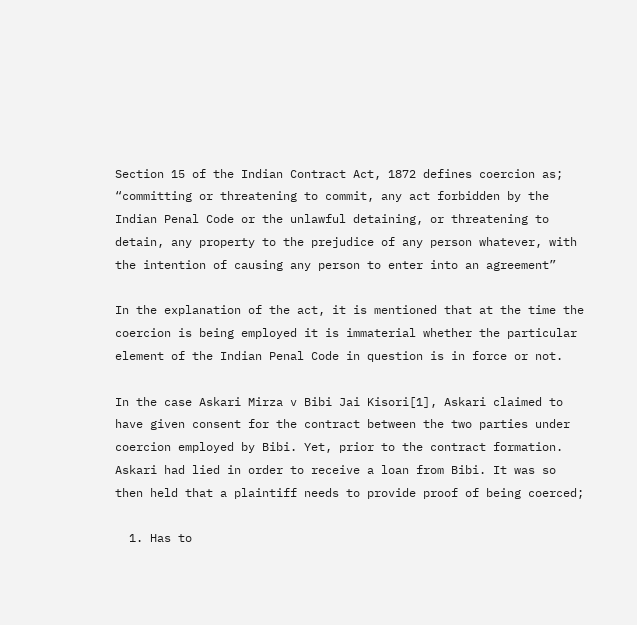Section 15 of the Indian Contract Act, 1872 defines coercion as; “committing or threatening to commit, any act forbidden by the Indian Penal Code or the unlawful detaining, or threatening to detain, any property to the prejudice of any person whatever, with the intention of causing any person to enter into an agreement”

In the explanation of the act, it is mentioned that at the time the coercion is being employed it is immaterial whether the particular element of the Indian Penal Code in question is in force or not.

In the case Askari Mirza v Bibi Jai Kisori[1], Askari claimed to have given consent for the contract between the two parties under coercion employed by Bibi. Yet, prior to the contract formation. Askari had lied in order to receive a loan from Bibi. It was so then held that a plaintiff needs to provide proof of being coerced;

  1. Has to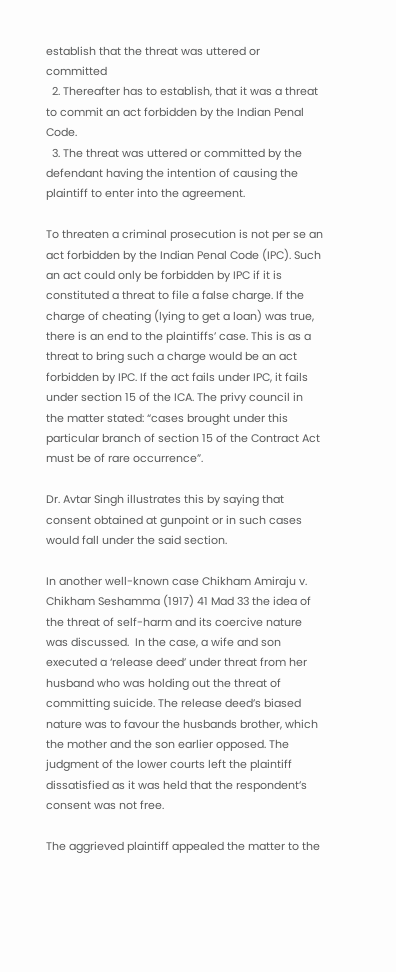establish that the threat was uttered or committed
  2. Thereafter has to establish, that it was a threat to commit an act forbidden by the Indian Penal Code.
  3. The threat was uttered or committed by the defendant having the intention of causing the plaintiff to enter into the agreement.

To threaten a criminal prosecution is not per se an act forbidden by the Indian Penal Code (IPC). Such an act could only be forbidden by IPC if it is constituted a threat to file a false charge. If the charge of cheating (lying to get a loan) was true, there is an end to the plaintiffs’ case. This is as a threat to bring such a charge would be an act forbidden by IPC. If the act fails under IPC, it fails under section 15 of the ICA. The privy council in the matter stated: “cases brought under this particular branch of section 15 of the Contract Act must be of rare occurrence”.

Dr. Avtar Singh illustrates this by saying that consent obtained at gunpoint or in such cases would fall under the said section.

In another well-known case Chikham Amiraju v. Chikham Seshamma (1917) 41 Mad 33 the idea of the threat of self-harm and its coercive nature was discussed.  In the case, a wife and son executed a ‘release deed’ under threat from her husband who was holding out the threat of committing suicide. The release deed’s biased nature was to favour the husbands brother, which the mother and the son earlier opposed. The judgment of the lower courts left the plaintiff dissatisfied as it was held that the respondent’s consent was not free.

The aggrieved plaintiff appealed the matter to the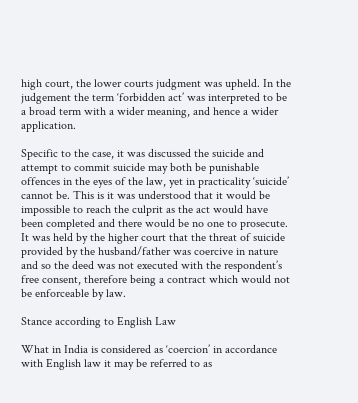high court, the lower courts judgment was upheld. In the judgement the term ‘forbidden act’ was interpreted to be a broad term with a wider meaning, and hence a wider application.

Specific to the case, it was discussed the suicide and attempt to commit suicide may both be punishable offences in the eyes of the law, yet in practicality ‘suicide’ cannot be. This is it was understood that it would be impossible to reach the culprit as the act would have been completed and there would be no one to prosecute. It was held by the higher court that the threat of suicide provided by the husband/father was coercive in nature and so the deed was not executed with the respondent’s free consent, therefore being a contract which would not be enforceable by law.

Stance according to English Law

What in India is considered as ‘coercion’ in accordance with English law it may be referred to as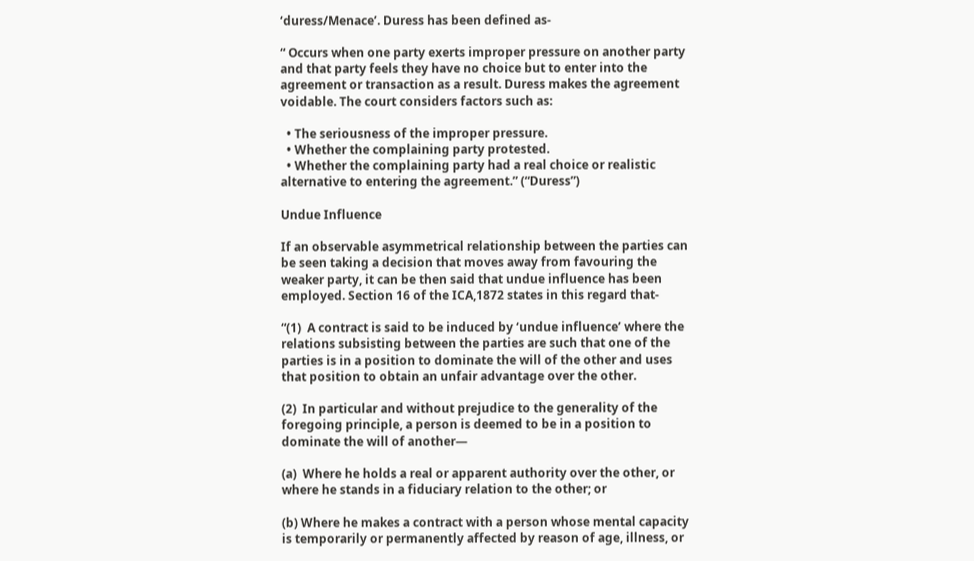‘duress/Menace’. Duress has been defined as-

“ Occurs when one party exerts improper pressure on another party and that party feels they have no choice but to enter into the agreement or transaction as a result. Duress makes the agreement voidable. The court considers factors such as:

  • The seriousness of the improper pressure.
  • Whether the complaining party protested.
  • Whether the complaining party had a real choice or realistic alternative to entering the agreement.” (“Duress”)

Undue Influence

If an observable asymmetrical relationship between the parties can be seen taking a decision that moves away from favouring the weaker party, it can be then said that undue influence has been employed. Section 16 of the ICA,1872 states in this regard that-

“(1)  A contract is said to be induced by ‘undue influence’ where the relations subsisting between the parties are such that one of the parties is in a position to dominate the will of the other and uses that position to obtain an unfair advantage over the other.

(2)  In particular and without prejudice to the generality of the foregoing principle, a person is deemed to be in a position to dominate the will of another—

(a)  Where he holds a real or apparent authority over the other, or where he stands in a fiduciary relation to the other; or

(b) Where he makes a contract with a person whose mental capacity is temporarily or permanently affected by reason of age, illness, or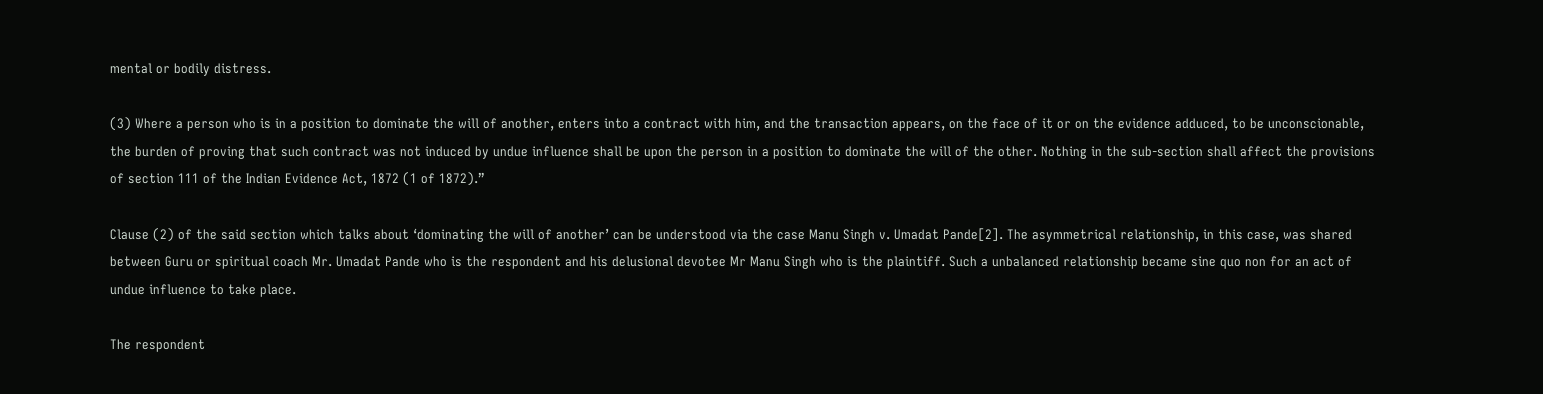mental or bodily distress.

(3) Where a person who is in a position to dominate the will of another, enters into a contract with him, and the transaction appears, on the face of it or on the evidence adduced, to be unconscionable, the burden of proving that such contract was not induced by undue influence shall be upon the person in a position to dominate the will of the other. Nothing in the sub-section shall affect the provisions of section 111 of the Indian Evidence Act, 1872 (1 of 1872).”

Clause (2) of the said section which talks about ‘dominating the will of another’ can be understood via the case Manu Singh v. Umadat Pande[2]. The asymmetrical relationship, in this case, was shared between Guru or spiritual coach Mr. Umadat Pande who is the respondent and his delusional devotee Mr Manu Singh who is the plaintiff. Such a unbalanced relationship became sine quo non for an act of undue influence to take place.

The respondent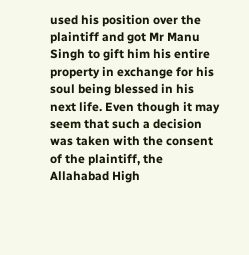used his position over the plaintiff and got Mr Manu Singh to gift him his entire property in exchange for his soul being blessed in his next life. Even though it may seem that such a decision was taken with the consent of the plaintiff, the Allahabad High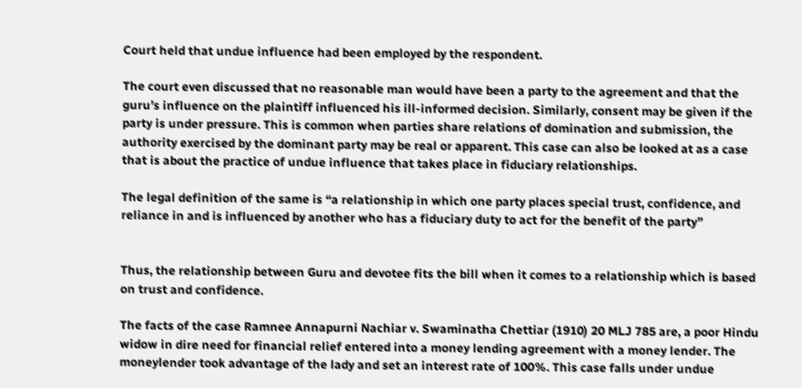Court held that undue influence had been employed by the respondent.

The court even discussed that no reasonable man would have been a party to the agreement and that the guru’s influence on the plaintiff influenced his ill-informed decision. Similarly, consent may be given if the party is under pressure. This is common when parties share relations of domination and submission, the authority exercised by the dominant party may be real or apparent. This case can also be looked at as a case that is about the practice of undue influence that takes place in fiduciary relationships.

The legal definition of the same is “a relationship in which one party places special trust, confidence, and reliance in and is influenced by another who has a fiduciary duty to act for the benefit of the party”


Thus, the relationship between Guru and devotee fits the bill when it comes to a relationship which is based on trust and confidence.

The facts of the case Ramnee Annapurni Nachiar v. Swaminatha Chettiar (1910) 20 MLJ 785 are, a poor Hindu widow in dire need for financial relief entered into a money lending agreement with a money lender. The moneylender took advantage of the lady and set an interest rate of 100%. This case falls under undue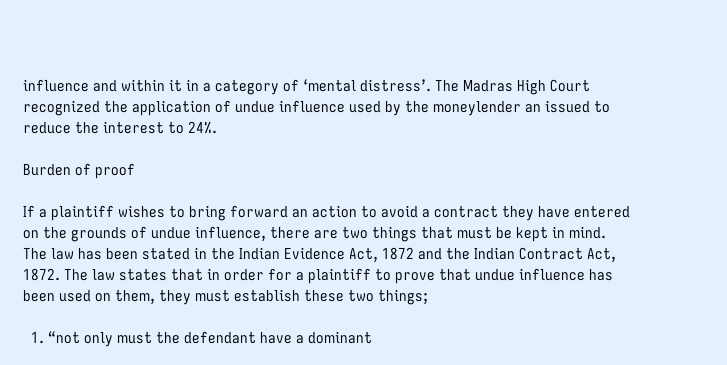influence and within it in a category of ‘mental distress’. The Madras High Court recognized the application of undue influence used by the moneylender an issued to reduce the interest to 24%.

Burden of proof

If a plaintiff wishes to bring forward an action to avoid a contract they have entered on the grounds of undue influence, there are two things that must be kept in mind. The law has been stated in the Indian Evidence Act, 1872 and the Indian Contract Act, 1872. The law states that in order for a plaintiff to prove that undue influence has been used on them, they must establish these two things;

  1. “not only must the defendant have a dominant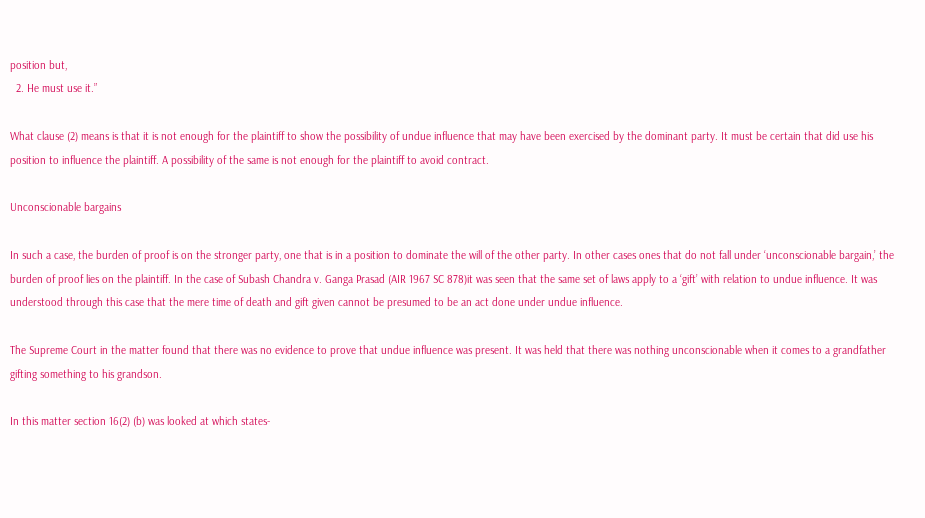position but,
  2. He must use it.”

What clause (2) means is that it is not enough for the plaintiff to show the possibility of undue influence that may have been exercised by the dominant party. It must be certain that did use his position to influence the plaintiff. A possibility of the same is not enough for the plaintiff to avoid contract.

Unconscionable bargains

In such a case, the burden of proof is on the stronger party, one that is in a position to dominate the will of the other party. In other cases ones that do not fall under ‘unconscionable bargain,’ the burden of proof lies on the plaintiff. In the case of Subash Chandra v. Ganga Prasad (AIR 1967 SC 878)it was seen that the same set of laws apply to a ‘gift’ with relation to undue influence. It was understood through this case that the mere time of death and gift given cannot be presumed to be an act done under undue influence.

The Supreme Court in the matter found that there was no evidence to prove that undue influence was present. It was held that there was nothing unconscionable when it comes to a grandfather gifting something to his grandson.

In this matter section 16(2) (b) was looked at which states-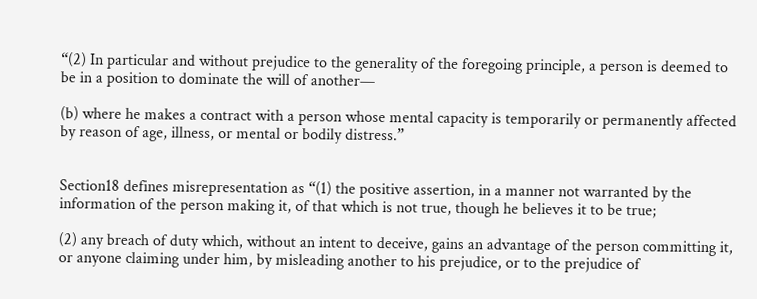“(2) In particular and without prejudice to the generality of the foregoing principle, a person is deemed to be in a position to dominate the will of another—

(b) where he makes a contract with a person whose mental capacity is temporarily or permanently affected by reason of age, illness, or mental or bodily distress.”


Section18 defines misrepresentation as “(1) the positive assertion, in a manner not warranted by the information of the person making it, of that which is not true, though he believes it to be true;

(2) any breach of duty which, without an intent to deceive, gains an advantage of the person committing it, or anyone claiming under him, by misleading another to his prejudice, or to the prejudice of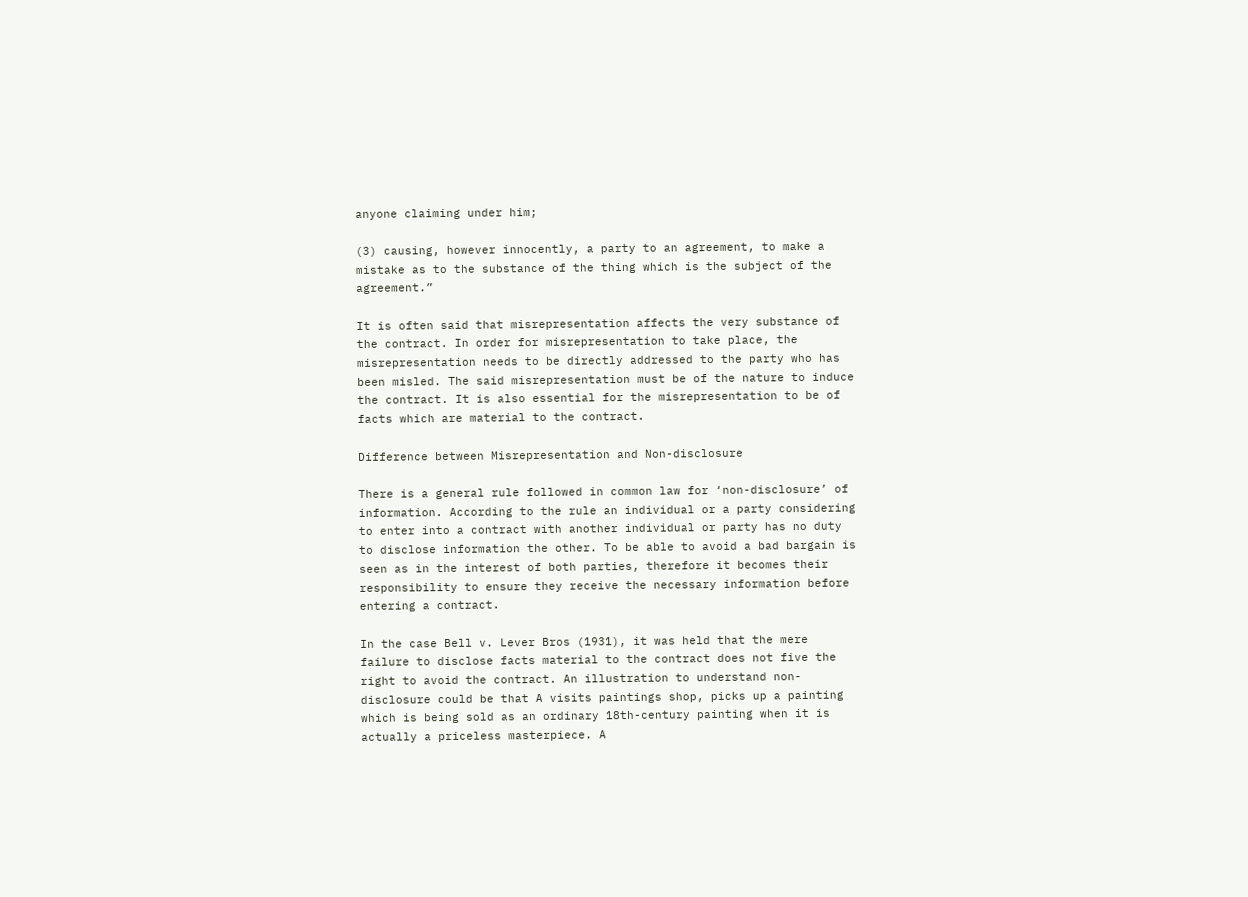anyone claiming under him;

(3) causing, however innocently, a party to an agreement, to make a mistake as to the substance of the thing which is the subject of the agreement.”

It is often said that misrepresentation affects the very substance of the contract. In order for misrepresentation to take place, the misrepresentation needs to be directly addressed to the party who has been misled. The said misrepresentation must be of the nature to induce the contract. It is also essential for the misrepresentation to be of facts which are material to the contract.

Difference between Misrepresentation and Non-disclosure

There is a general rule followed in common law for ‘non-disclosure’ of information. According to the rule an individual or a party considering to enter into a contract with another individual or party has no duty to disclose information the other. To be able to avoid a bad bargain is seen as in the interest of both parties, therefore it becomes their responsibility to ensure they receive the necessary information before entering a contract.

In the case Bell v. Lever Bros (1931), it was held that the mere failure to disclose facts material to the contract does not five the right to avoid the contract. An illustration to understand non-disclosure could be that A visits paintings shop, picks up a painting which is being sold as an ordinary 18th-century painting when it is actually a priceless masterpiece. A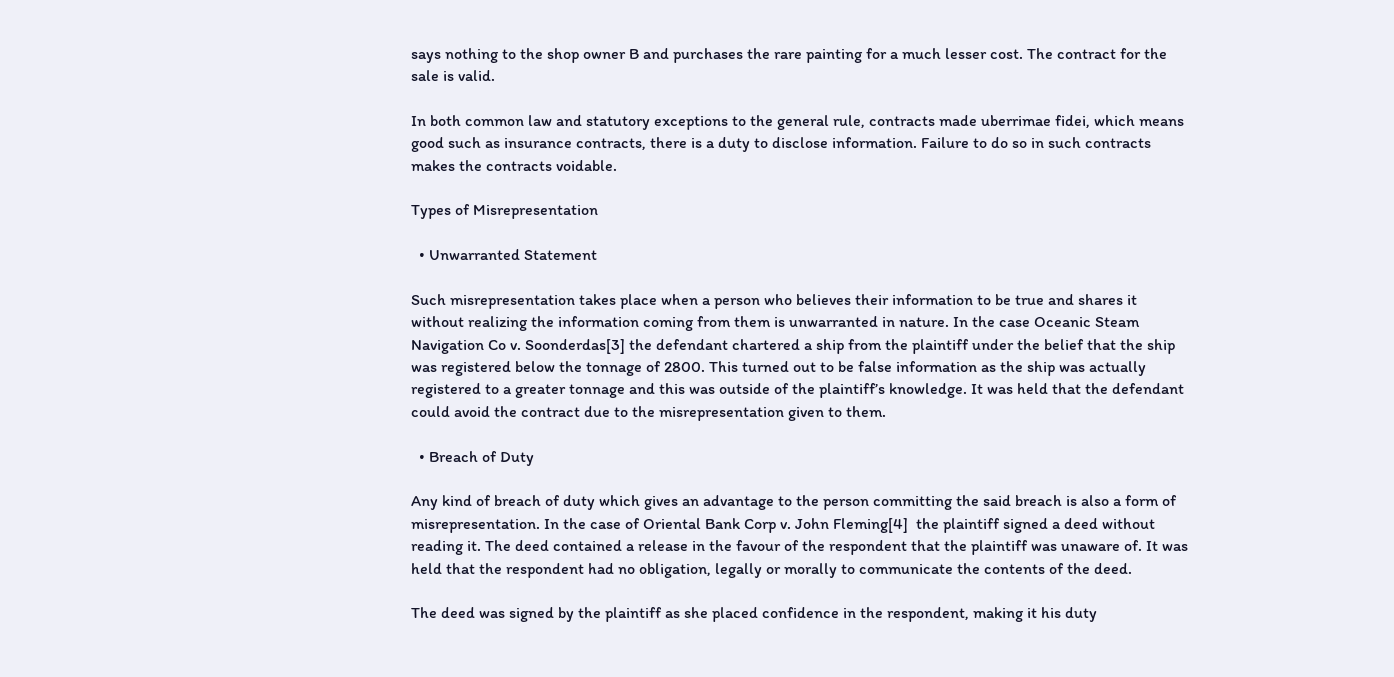says nothing to the shop owner B and purchases the rare painting for a much lesser cost. The contract for the sale is valid.

In both common law and statutory exceptions to the general rule, contracts made uberrimae fidei, which means good such as insurance contracts, there is a duty to disclose information. Failure to do so in such contracts makes the contracts voidable.

Types of Misrepresentation

  • Unwarranted Statement

Such misrepresentation takes place when a person who believes their information to be true and shares it without realizing the information coming from them is unwarranted in nature. In the case Oceanic Steam Navigation Co v. Soonderdas[3] the defendant chartered a ship from the plaintiff under the belief that the ship was registered below the tonnage of 2800. This turned out to be false information as the ship was actually registered to a greater tonnage and this was outside of the plaintiff’s knowledge. It was held that the defendant could avoid the contract due to the misrepresentation given to them.

  • Breach of Duty

Any kind of breach of duty which gives an advantage to the person committing the said breach is also a form of misrepresentation. In the case of Oriental Bank Corp v. John Fleming[4]  the plaintiff signed a deed without reading it. The deed contained a release in the favour of the respondent that the plaintiff was unaware of. It was held that the respondent had no obligation, legally or morally to communicate the contents of the deed.

The deed was signed by the plaintiff as she placed confidence in the respondent, making it his duty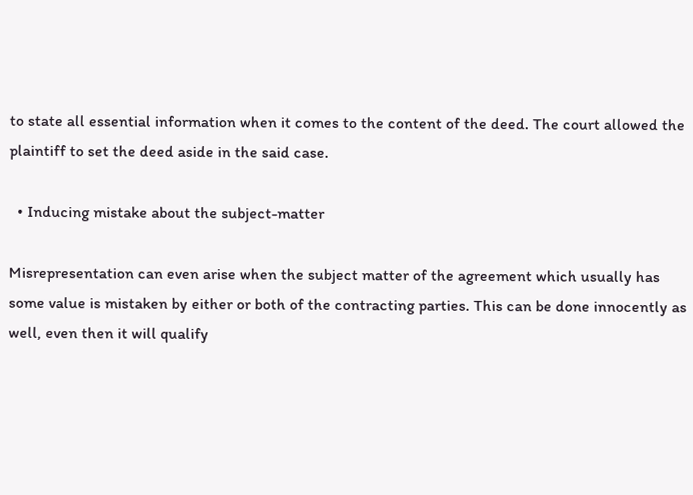to state all essential information when it comes to the content of the deed. The court allowed the plaintiff to set the deed aside in the said case.

  • Inducing mistake about the subject-matter

Misrepresentation can even arise when the subject matter of the agreement which usually has some value is mistaken by either or both of the contracting parties. This can be done innocently as well, even then it will qualify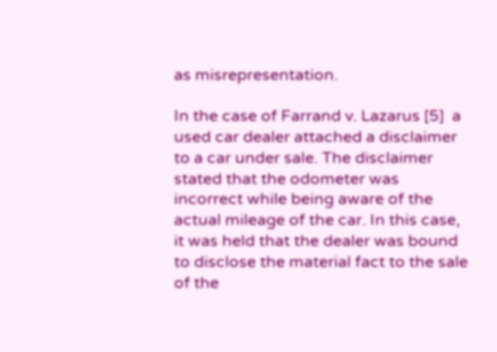as misrepresentation.

In the case of Farrand v. Lazarus [5]  a used car dealer attached a disclaimer to a car under sale. The disclaimer stated that the odometer was incorrect while being aware of the actual mileage of the car. In this case, it was held that the dealer was bound to disclose the material fact to the sale of the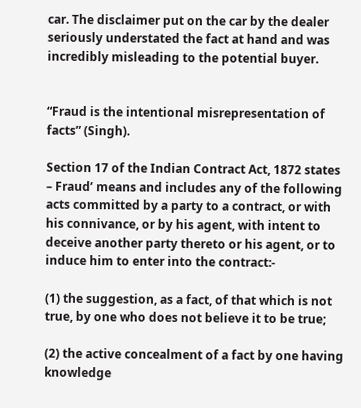car. The disclaimer put on the car by the dealer seriously understated the fact at hand and was incredibly misleading to the potential buyer.


“Fraud is the intentional misrepresentation of facts” (Singh).

Section 17 of the Indian Contract Act, 1872 states – Fraud’ means and includes any of the following acts committed by a party to a contract, or with his connivance, or by his agent, with intent to deceive another party thereto or his agent, or to induce him to enter into the contract:-

(1) the suggestion, as a fact, of that which is not true, by one who does not believe it to be true;

(2) the active concealment of a fact by one having knowledge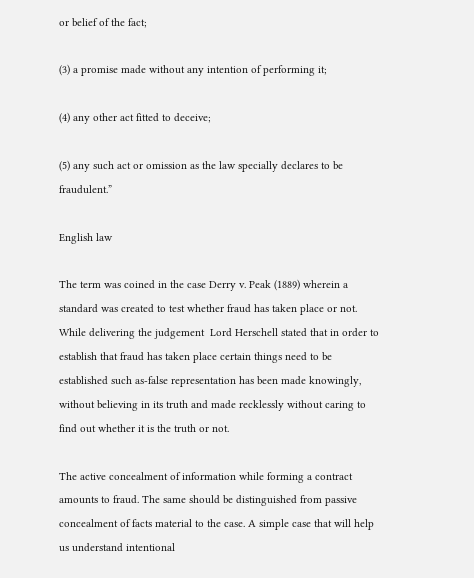or belief of the fact;

(3) a promise made without any intention of performing it;

(4) any other act fitted to deceive;

(5) any such act or omission as the law specially declares to be fraudulent.”

English law

The term was coined in the case Derry v. Peak (1889) wherein a standard was created to test whether fraud has taken place or not. While delivering the judgement  Lord Herschell stated that in order to establish that fraud has taken place certain things need to be established such as-false representation has been made knowingly, without believing in its truth and made recklessly without caring to find out whether it is the truth or not.

The active concealment of information while forming a contract amounts to fraud. The same should be distinguished from passive concealment of facts material to the case. A simple case that will help us understand intentional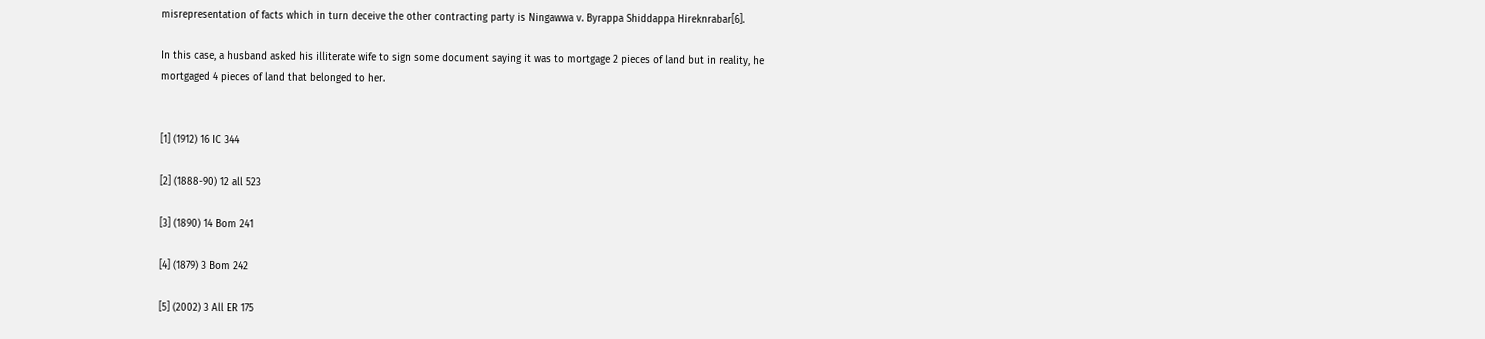misrepresentation of facts which in turn deceive the other contracting party is Ningawwa v. Byrappa Shiddappa Hireknrabar[6].

In this case, a husband asked his illiterate wife to sign some document saying it was to mortgage 2 pieces of land but in reality, he mortgaged 4 pieces of land that belonged to her.


[1] (1912) 16 IC 344

[2] (1888-90) 12 all 523

[3] (1890) 14 Bom 241

[4] (1879) 3 Bom 242

[5] (2002) 3 All ER 175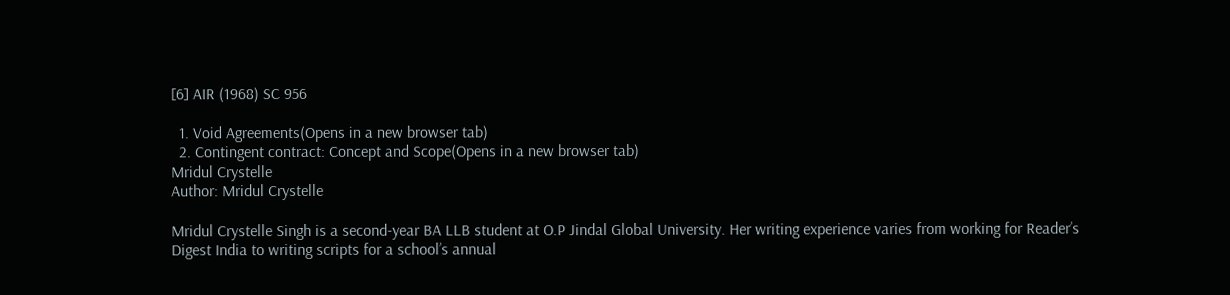[6] AIR (1968) SC 956

  1. Void Agreements(Opens in a new browser tab)
  2. Contingent contract: Concept and Scope(Opens in a new browser tab)
Mridul Crystelle
Author: Mridul Crystelle

Mridul Crystelle Singh is a second-year BA LLB student at O.P Jindal Global University. Her writing experience varies from working for Reader’s Digest India to writing scripts for a school’s annual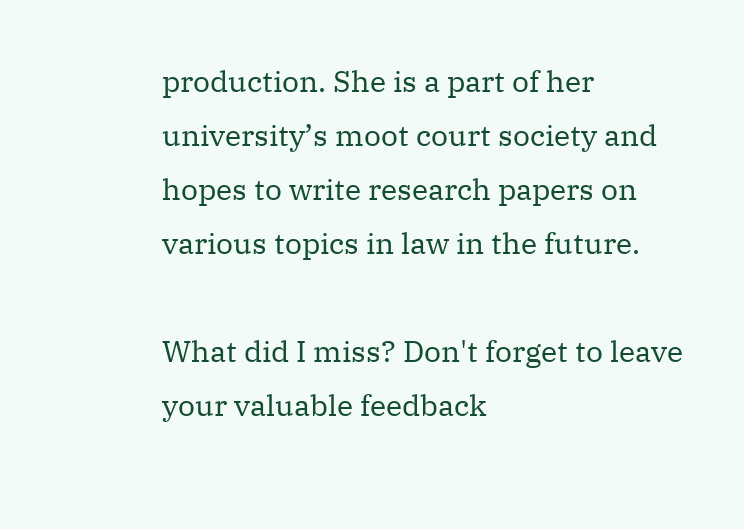production. She is a part of her university’s moot court society and hopes to write research papers on various topics in law in the future.

What did I miss? Don't forget to leave your valuable feedback